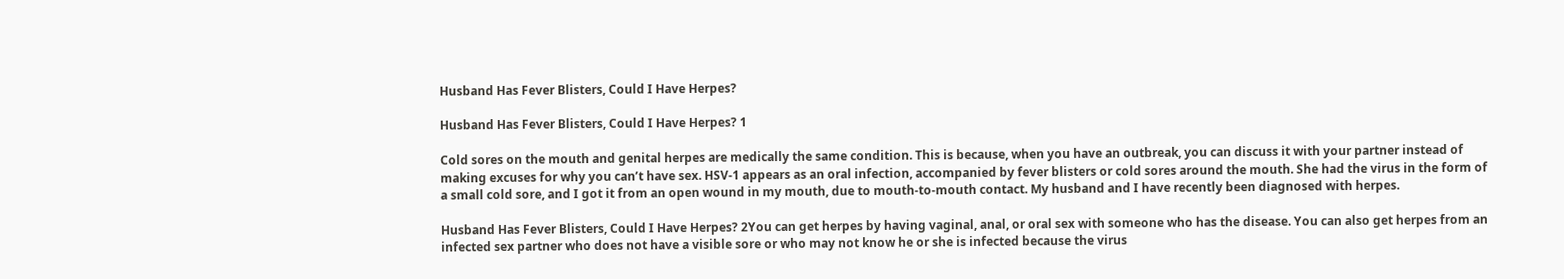Husband Has Fever Blisters, Could I Have Herpes?

Husband Has Fever Blisters, Could I Have Herpes? 1

Cold sores on the mouth and genital herpes are medically the same condition. This is because, when you have an outbreak, you can discuss it with your partner instead of making excuses for why you can’t have sex. HSV-1 appears as an oral infection, accompanied by fever blisters or cold sores around the mouth. She had the virus in the form of a small cold sore, and I got it from an open wound in my mouth, due to mouth-to-mouth contact. My husband and I have recently been diagnosed with herpes.

Husband Has Fever Blisters, Could I Have Herpes? 2You can get herpes by having vaginal, anal, or oral sex with someone who has the disease. You can also get herpes from an infected sex partner who does not have a visible sore or who may not know he or she is infected because the virus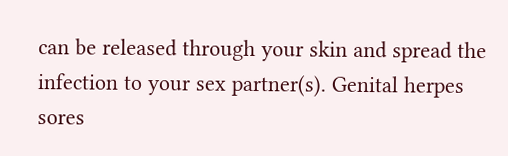can be released through your skin and spread the infection to your sex partner(s). Genital herpes sores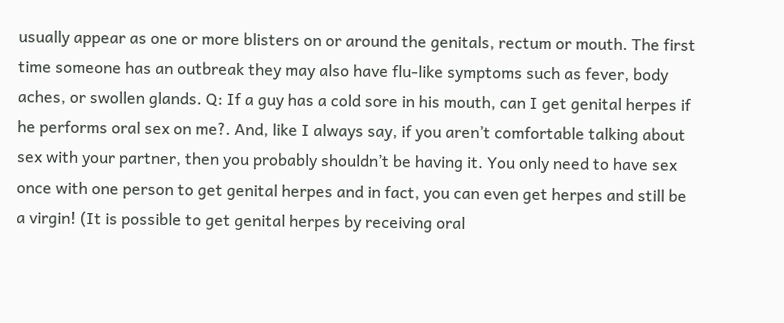usually appear as one or more blisters on or around the genitals, rectum or mouth. The first time someone has an outbreak they may also have flu-like symptoms such as fever, body aches, or swollen glands. Q: If a guy has a cold sore in his mouth, can I get genital herpes if he performs oral sex on me?. And, like I always say, if you aren’t comfortable talking about sex with your partner, then you probably shouldn’t be having it. You only need to have sex once with one person to get genital herpes and in fact, you can even get herpes and still be a virgin! (It is possible to get genital herpes by receiving oral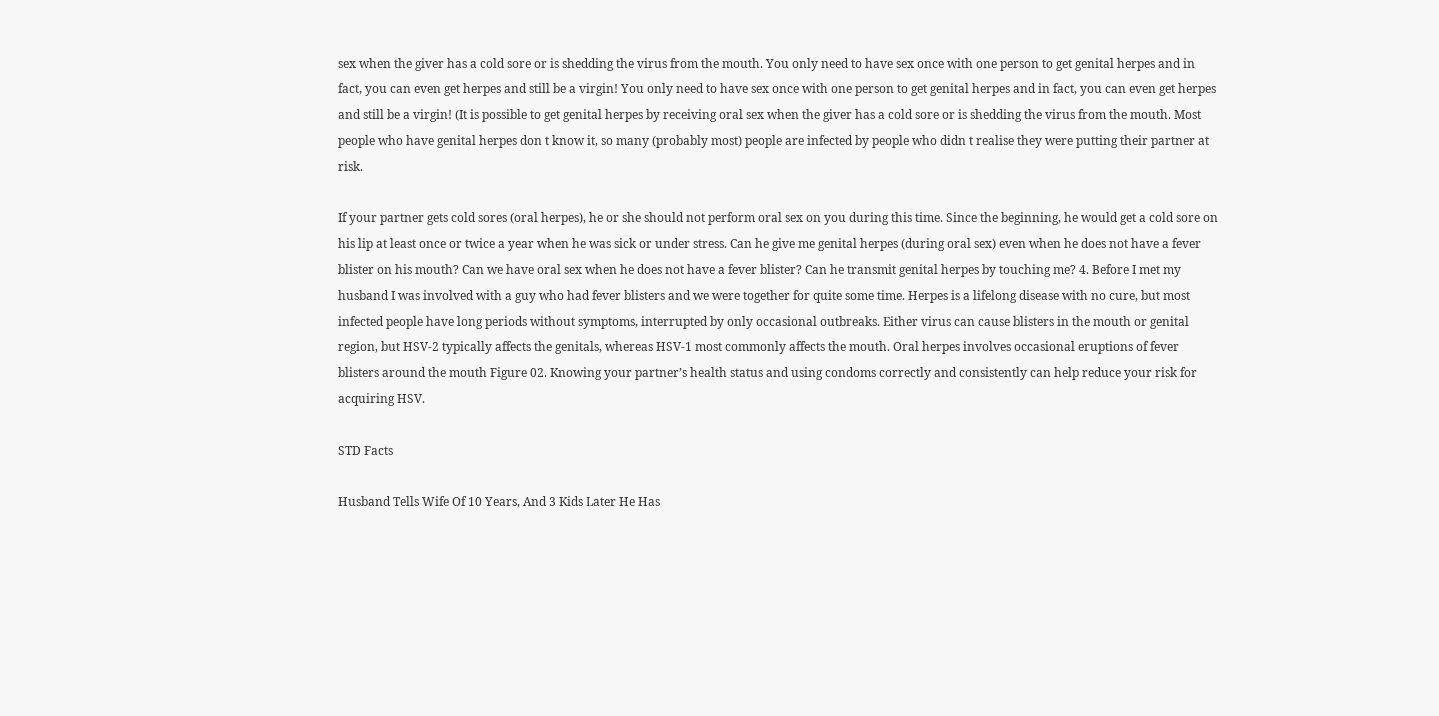sex when the giver has a cold sore or is shedding the virus from the mouth. You only need to have sex once with one person to get genital herpes and in fact, you can even get herpes and still be a virgin! You only need to have sex once with one person to get genital herpes and in fact, you can even get herpes and still be a virgin! (It is possible to get genital herpes by receiving oral sex when the giver has a cold sore or is shedding the virus from the mouth. Most people who have genital herpes don t know it, so many (probably most) people are infected by people who didn t realise they were putting their partner at risk.

If your partner gets cold sores (oral herpes), he or she should not perform oral sex on you during this time. Since the beginning, he would get a cold sore on his lip at least once or twice a year when he was sick or under stress. Can he give me genital herpes (during oral sex) even when he does not have a fever blister on his mouth? Can we have oral sex when he does not have a fever blister? Can he transmit genital herpes by touching me? 4. Before I met my husband I was involved with a guy who had fever blisters and we were together for quite some time. Herpes is a lifelong disease with no cure, but most infected people have long periods without symptoms, interrupted by only occasional outbreaks. Either virus can cause blisters in the mouth or genital region, but HSV-2 typically affects the genitals, whereas HSV-1 most commonly affects the mouth. Oral herpes involves occasional eruptions of fever blisters around the mouth Figure 02. Knowing your partner’s health status and using condoms correctly and consistently can help reduce your risk for acquiring HSV.

STD Facts

Husband Tells Wife Of 10 Years, And 3 Kids Later He Has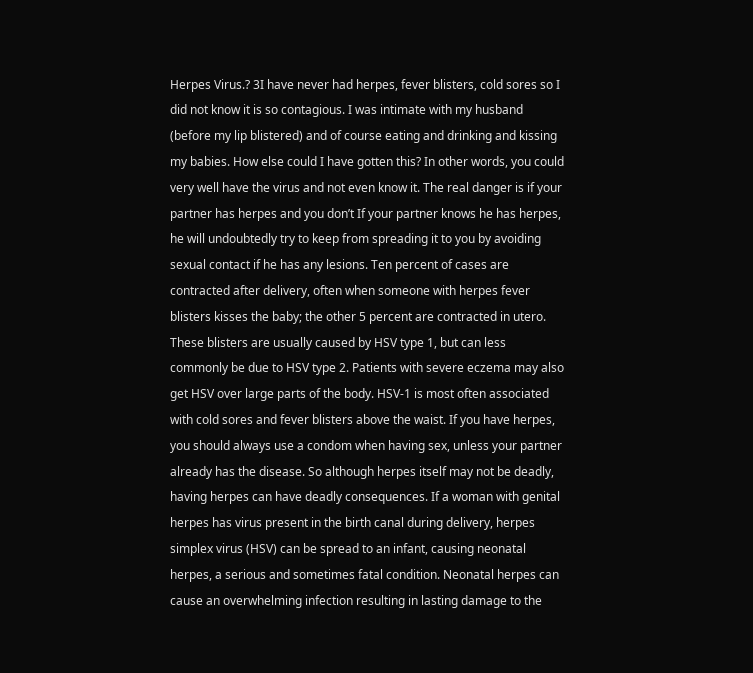Herpes Virus.? 3I have never had herpes, fever blisters, cold sores so I did not know it is so contagious. I was intimate with my husband (before my lip blistered) and of course eating and drinking and kissing my babies. How else could I have gotten this? In other words, you could very well have the virus and not even know it. The real danger is if your partner has herpes and you don’t If your partner knows he has herpes, he will undoubtedly try to keep from spreading it to you by avoiding sexual contact if he has any lesions. Ten percent of cases are contracted after delivery, often when someone with herpes fever blisters kisses the baby; the other 5 percent are contracted in utero. These blisters are usually caused by HSV type 1, but can less commonly be due to HSV type 2. Patients with severe eczema may also get HSV over large parts of the body. HSV-1 is most often associated with cold sores and fever blisters above the waist. If you have herpes, you should always use a condom when having sex, unless your partner already has the disease. So although herpes itself may not be deadly, having herpes can have deadly consequences. If a woman with genital herpes has virus present in the birth canal during delivery, herpes simplex virus (HSV) can be spread to an infant, causing neonatal herpes, a serious and sometimes fatal condition. Neonatal herpes can cause an overwhelming infection resulting in lasting damage to the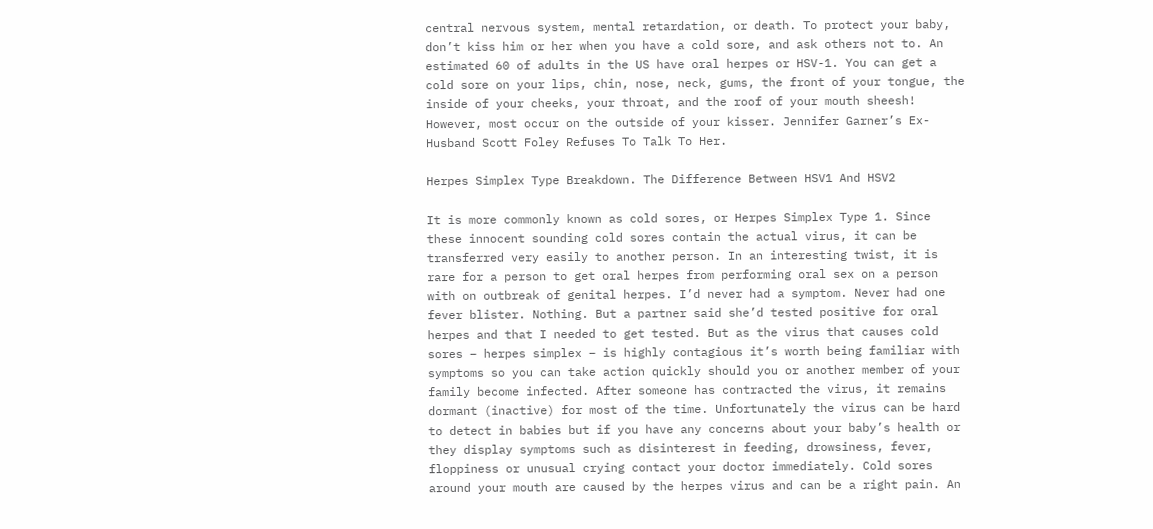central nervous system, mental retardation, or death. To protect your baby, don’t kiss him or her when you have a cold sore, and ask others not to. An estimated 60 of adults in the US have oral herpes or HSV-1. You can get a cold sore on your lips, chin, nose, neck, gums, the front of your tongue, the inside of your cheeks, your throat, and the roof of your mouth sheesh! However, most occur on the outside of your kisser. Jennifer Garner’s Ex-Husband Scott Foley Refuses To Talk To Her.

Herpes Simplex Type Breakdown. The Difference Between HSV1 And HSV2

It is more commonly known as cold sores, or Herpes Simplex Type 1. Since these innocent sounding cold sores contain the actual virus, it can be transferred very easily to another person. In an interesting twist, it is rare for a person to get oral herpes from performing oral sex on a person with on outbreak of genital herpes. I’d never had a symptom. Never had one fever blister. Nothing. But a partner said she’d tested positive for oral herpes and that I needed to get tested. But as the virus that causes cold sores – herpes simplex – is highly contagious it’s worth being familiar with symptoms so you can take action quickly should you or another member of your family become infected. After someone has contracted the virus, it remains dormant (inactive) for most of the time. Unfortunately the virus can be hard to detect in babies but if you have any concerns about your baby’s health or they display symptoms such as disinterest in feeding, drowsiness, fever, floppiness or unusual crying contact your doctor immediately. Cold sores around your mouth are caused by the herpes virus and can be a right pain. An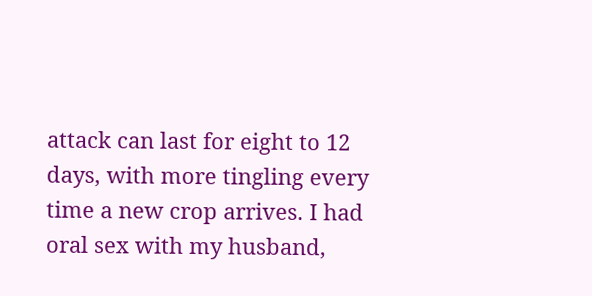attack can last for eight to 12 days, with more tingling every time a new crop arrives. I had oral sex with my husband,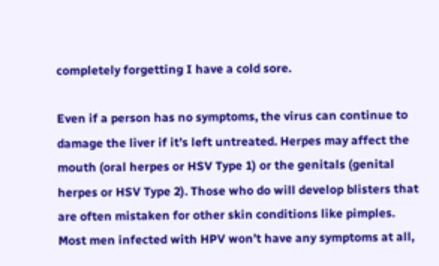completely forgetting I have a cold sore.

Even if a person has no symptoms, the virus can continue to damage the liver if it’s left untreated. Herpes may affect the mouth (oral herpes or HSV Type 1) or the genitals (genital herpes or HSV Type 2). Those who do will develop blisters that are often mistaken for other skin conditions like pimples. Most men infected with HPV won’t have any symptoms at all,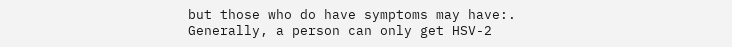but those who do have symptoms may have:. Generally, a person can only get HSV-2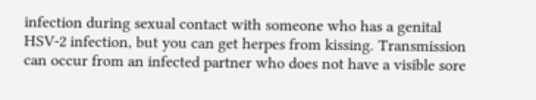infection during sexual contact with someone who has a genital HSV-2 infection, but you can get herpes from kissing. Transmission can occur from an infected partner who does not have a visible sore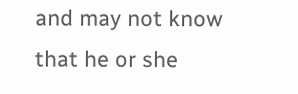and may not know that he or she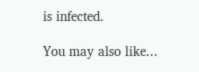is infected.

You may also like...